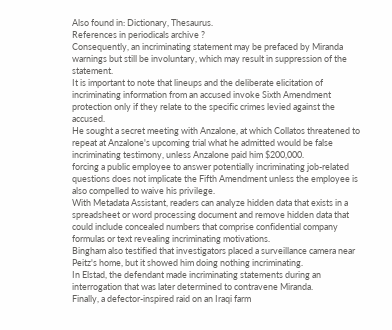Also found in: Dictionary, Thesaurus.
References in periodicals archive ?
Consequently, an incriminating statement may be prefaced by Miranda warnings but still be involuntary, which may result in suppression of the statement.
It is important to note that lineups and the deliberate elicitation of incriminating information from an accused invoke Sixth Amendment protection only if they relate to the specific crimes levied against the accused.
He sought a secret meeting with Anzalone, at which Collatos threatened to repeat at Anzalone's upcoming trial what he admitted would be false incriminating testimony, unless Anzalone paid him $200,000.
forcing a public employee to answer potentially incriminating job-related questions does not implicate the Fifth Amendment unless the employee is also compelled to waive his privilege.
With Metadata Assistant, readers can analyze hidden data that exists in a spreadsheet or word processing document and remove hidden data that could include concealed numbers that comprise confidential company formulas or text revealing incriminating motivations.
Bingham also testified that investigators placed a surveillance camera near Peitz's home, but it showed him doing nothing incriminating.
In Elstad, the defendant made incriminating statements during an interrogation that was later determined to contravene Miranda.
Finally, a defector-inspired raid on an Iraqi farm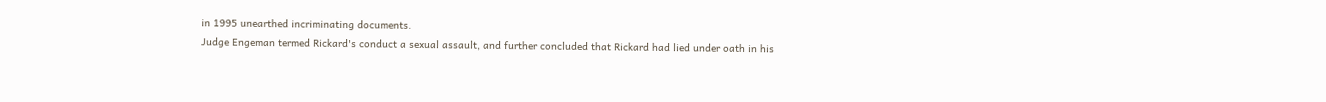in 1995 unearthed incriminating documents.
Judge Engeman termed Rickard's conduct a sexual assault, and further concluded that Rickard had lied under oath in his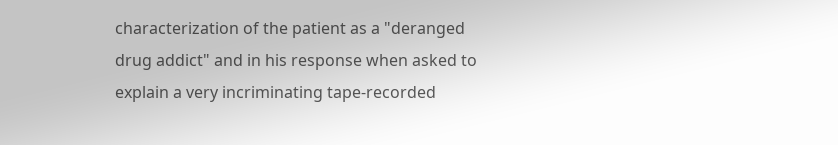characterization of the patient as a "deranged drug addict" and in his response when asked to explain a very incriminating tape-recorded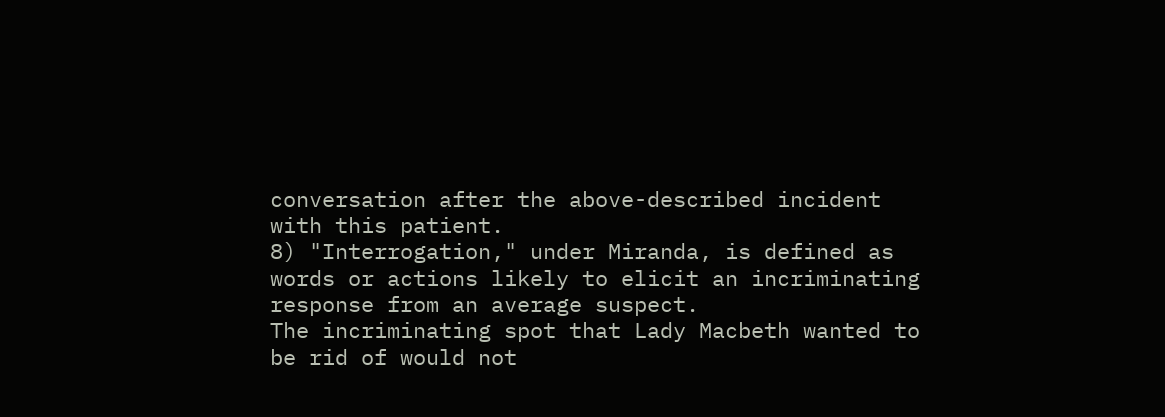conversation after the above-described incident with this patient.
8) "Interrogation," under Miranda, is defined as words or actions likely to elicit an incriminating response from an average suspect.
The incriminating spot that Lady Macbeth wanted to be rid of would not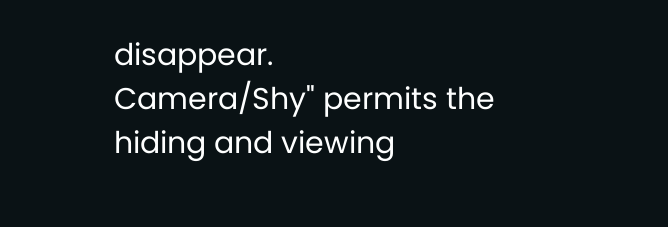disappear.
Camera/Shy" permits the hiding and viewing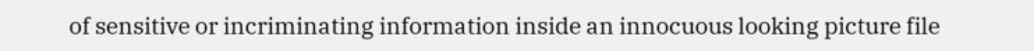of sensitive or incriminating information inside an innocuous looking picture file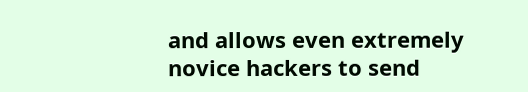and allows even extremely novice hackers to send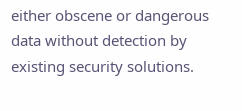either obscene or dangerous data without detection by existing security solutions.